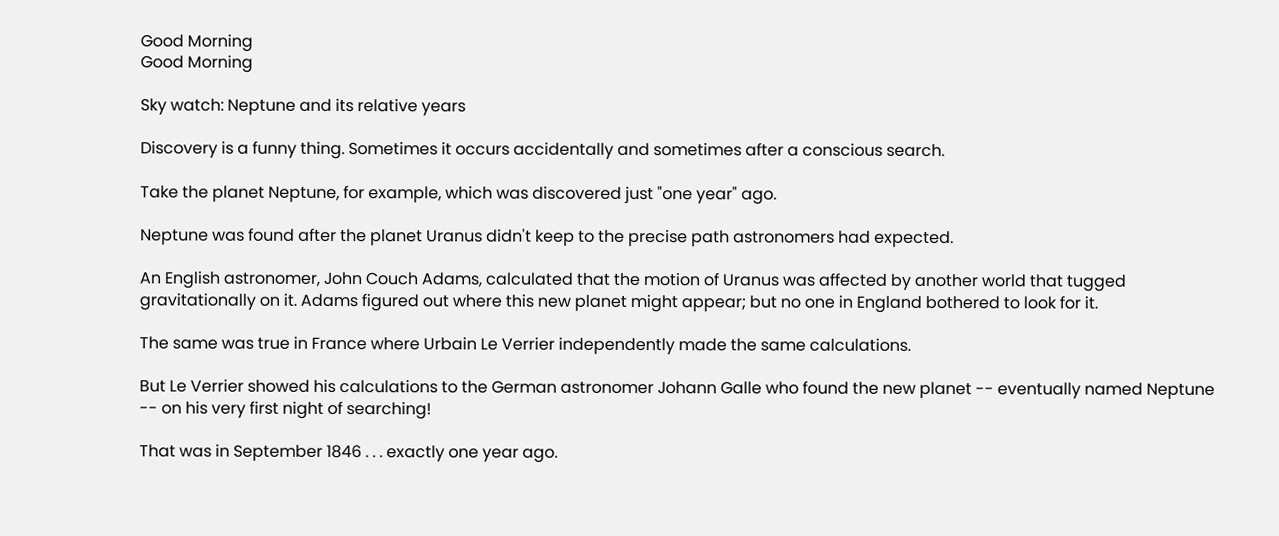Good Morning
Good Morning

Sky watch: Neptune and its relative years

Discovery is a funny thing. Sometimes it occurs accidentally and sometimes after a conscious search.

Take the planet Neptune, for example, which was discovered just "one year" ago.

Neptune was found after the planet Uranus didn't keep to the precise path astronomers had expected.

An English astronomer, John Couch Adams, calculated that the motion of Uranus was affected by another world that tugged gravitationally on it. Adams figured out where this new planet might appear; but no one in England bothered to look for it.

The same was true in France where Urbain Le Verrier independently made the same calculations.

But Le Verrier showed his calculations to the German astronomer Johann Galle who found the new planet -- eventually named Neptune -- on his very first night of searching!

That was in September 1846 . . . exactly one year ago.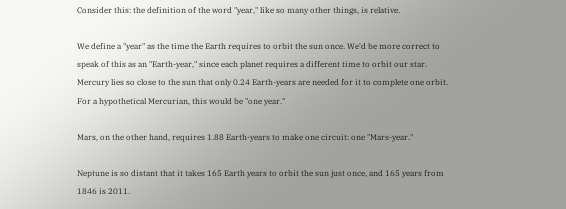Consider this: the definition of the word "year," like so many other things, is relative.

We define a "year" as the time the Earth requires to orbit the sun once. We'd be more correct to speak of this as an "Earth-year," since each planet requires a different time to orbit our star. Mercury lies so close to the sun that only 0.24 Earth-years are needed for it to complete one orbit. For a hypothetical Mercurian, this would be "one year."

Mars, on the other hand, requires 1.88 Earth-years to make one circuit: one "Mars-year."

Neptune is so distant that it takes 165 Earth years to orbit the sun just once, and 165 years from 1846 is 2011.